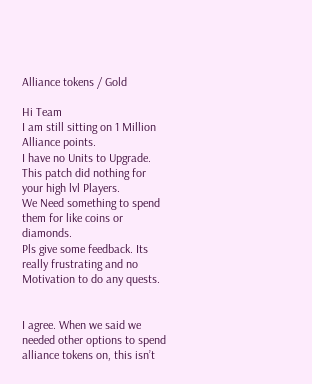Alliance tokens / Gold

Hi Team
I am still sitting on 1 Million Alliance points.
I have no Units to Upgrade.
This patch did nothing for your high lvl Players.
We Need something to spend them for like coins or diamonds.
Pls give some feedback. Its really frustrating and no Motivation to do any quests.


I agree. When we said we needed other options to spend alliance tokens on, this isn’t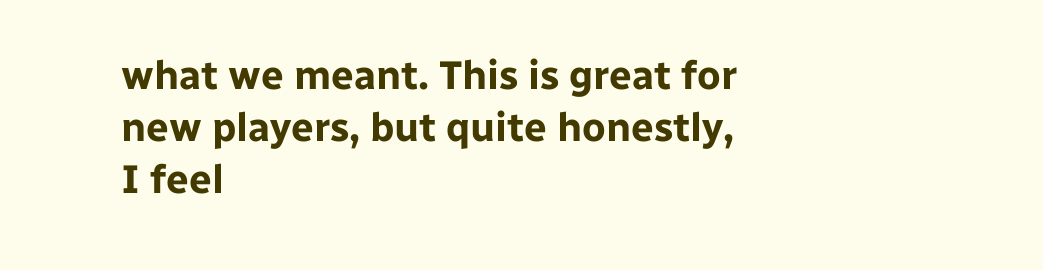what we meant. This is great for new players, but quite honestly, I feel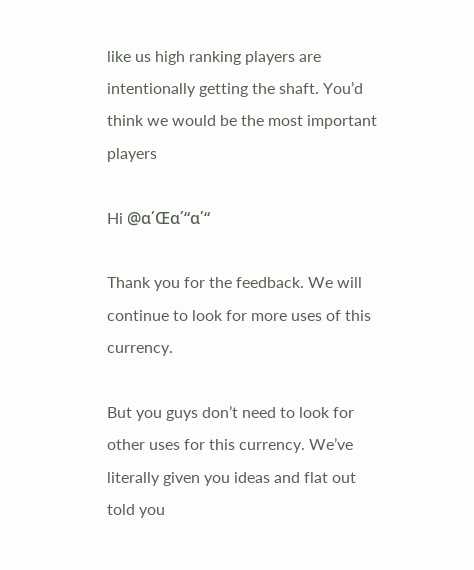like us high ranking players are intentionally getting the shaft. You’d think we would be the most important players

Hi @α΄Œα΄“α΄“

Thank you for the feedback. We will continue to look for more uses of this currency.

But you guys don’t need to look for other uses for this currency. We’ve literally given you ideas and flat out told you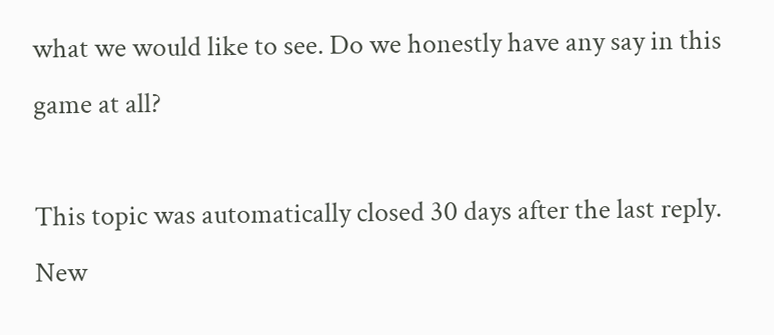what we would like to see. Do we honestly have any say in this game at all?

This topic was automatically closed 30 days after the last reply. New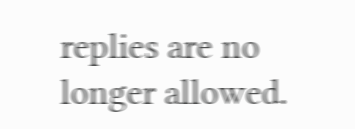replies are no longer allowed.